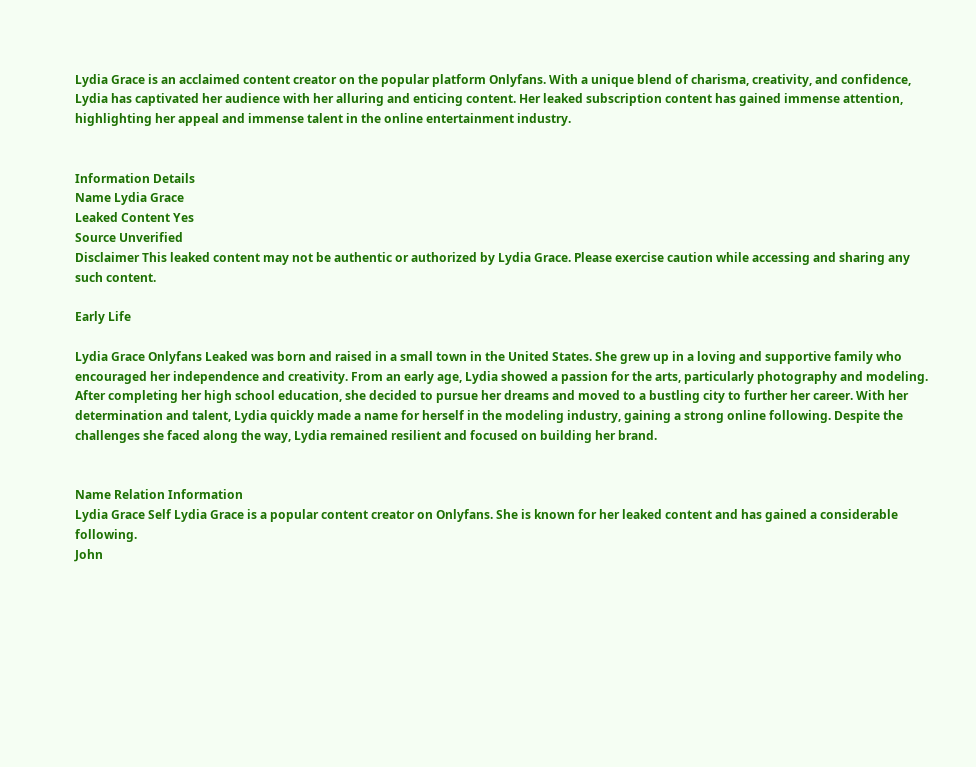Lydia Grace is an acclaimed content creator on the popular platform Onlyfans. With a unique blend of charisma, creativity, and confidence, Lydia has captivated her audience with her alluring and enticing content. Her leaked subscription content has gained immense attention, highlighting her appeal and immense talent in the online entertainment industry.


Information Details
Name Lydia Grace
Leaked Content Yes
Source Unverified
Disclaimer This leaked content may not be authentic or authorized by Lydia Grace. Please exercise caution while accessing and sharing any such content.

Early Life

Lydia Grace Onlyfans Leaked was born and raised in a small town in the United States. She grew up in a loving and supportive family who encouraged her independence and creativity. From an early age, Lydia showed a passion for the arts, particularly photography and modeling. After completing her high school education, she decided to pursue her dreams and moved to a bustling city to further her career. With her determination and talent, Lydia quickly made a name for herself in the modeling industry, gaining a strong online following. Despite the challenges she faced along the way, Lydia remained resilient and focused on building her brand.


Name Relation Information
Lydia Grace Self Lydia Grace is a popular content creator on Onlyfans. She is known for her leaked content and has gained a considerable following.
John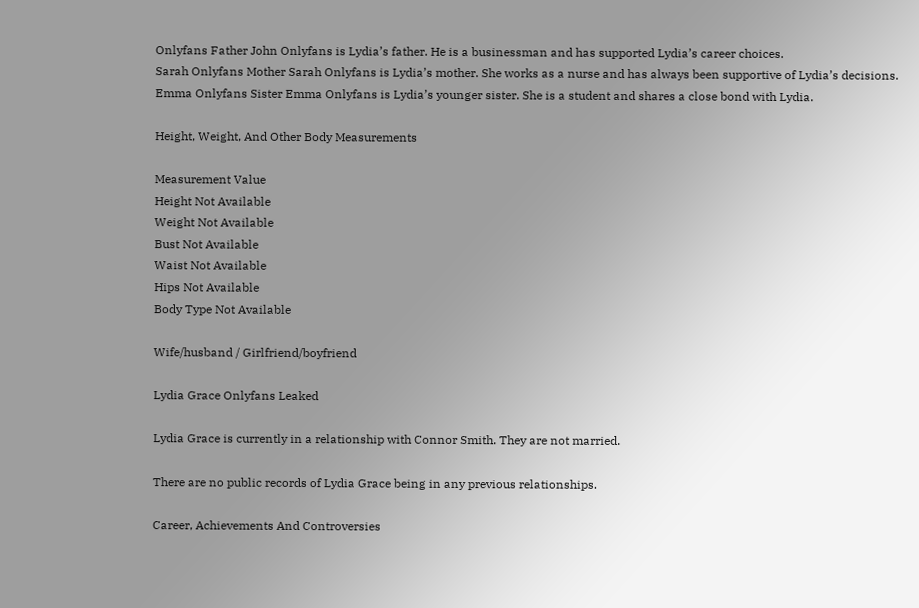Onlyfans Father John Onlyfans is Lydia’s father. He is a businessman and has supported Lydia’s career choices.
Sarah Onlyfans Mother Sarah Onlyfans is Lydia’s mother. She works as a nurse and has always been supportive of Lydia’s decisions.
Emma Onlyfans Sister Emma Onlyfans is Lydia’s younger sister. She is a student and shares a close bond with Lydia.

Height, Weight, And Other Body Measurements

Measurement Value
Height Not Available
Weight Not Available
Bust Not Available
Waist Not Available
Hips Not Available
Body Type Not Available

Wife/husband / Girlfriend/boyfriend

Lydia Grace Onlyfans Leaked

Lydia Grace is currently in a relationship with Connor Smith. They are not married.

There are no public records of Lydia Grace being in any previous relationships.

Career, Achievements And Controversies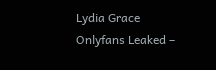Lydia Grace Onlyfans Leaked –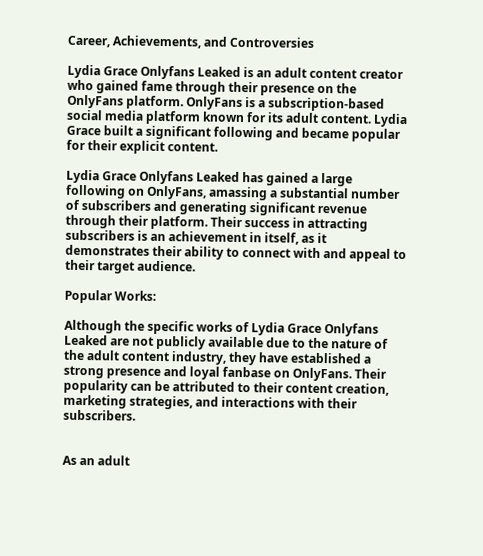Career, Achievements, and Controversies

Lydia Grace Onlyfans Leaked is an adult content creator who gained fame through their presence on the OnlyFans platform. OnlyFans is a subscription-based social media platform known for its adult content. Lydia Grace built a significant following and became popular for their explicit content.

Lydia Grace Onlyfans Leaked has gained a large following on OnlyFans, amassing a substantial number of subscribers and generating significant revenue through their platform. Their success in attracting subscribers is an achievement in itself, as it demonstrates their ability to connect with and appeal to their target audience.

Popular Works:

Although the specific works of Lydia Grace Onlyfans Leaked are not publicly available due to the nature of the adult content industry, they have established a strong presence and loyal fanbase on OnlyFans. Their popularity can be attributed to their content creation, marketing strategies, and interactions with their subscribers.


As an adult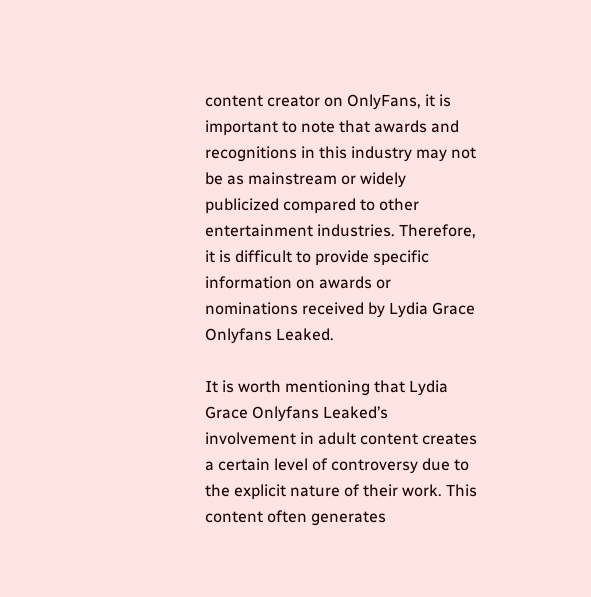content creator on OnlyFans, it is important to note that awards and recognitions in this industry may not be as mainstream or widely publicized compared to other entertainment industries. Therefore, it is difficult to provide specific information on awards or nominations received by Lydia Grace Onlyfans Leaked.

It is worth mentioning that Lydia Grace Onlyfans Leaked’s involvement in adult content creates a certain level of controversy due to the explicit nature of their work. This content often generates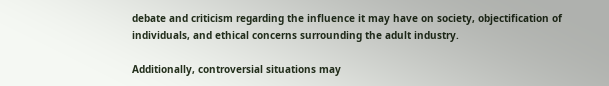debate and criticism regarding the influence it may have on society, objectification of individuals, and ethical concerns surrounding the adult industry.

Additionally, controversial situations may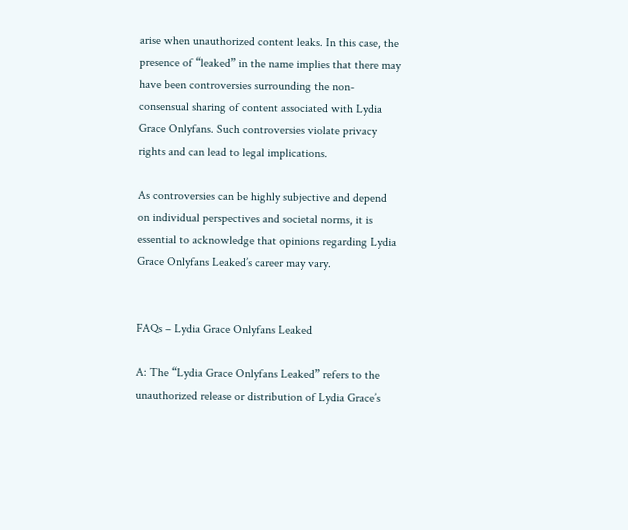arise when unauthorized content leaks. In this case, the presence of “leaked” in the name implies that there may have been controversies surrounding the non-consensual sharing of content associated with Lydia Grace Onlyfans. Such controversies violate privacy rights and can lead to legal implications.

As controversies can be highly subjective and depend on individual perspectives and societal norms, it is essential to acknowledge that opinions regarding Lydia Grace Onlyfans Leaked’s career may vary.


FAQs – Lydia Grace Onlyfans Leaked

A: The “Lydia Grace Onlyfans Leaked” refers to the unauthorized release or distribution of Lydia Grace’s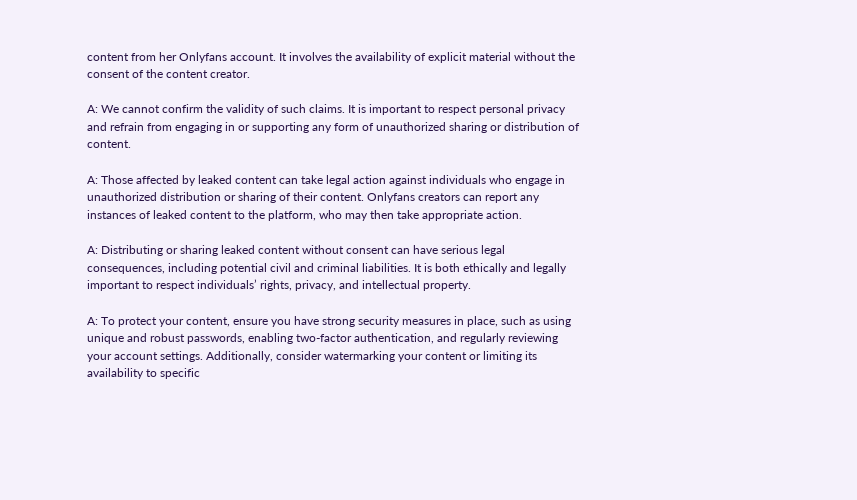content from her Onlyfans account. It involves the availability of explicit material without the consent of the content creator.

A: We cannot confirm the validity of such claims. It is important to respect personal privacy and refrain from engaging in or supporting any form of unauthorized sharing or distribution of content.

A: Those affected by leaked content can take legal action against individuals who engage in unauthorized distribution or sharing of their content. Onlyfans creators can report any instances of leaked content to the platform, who may then take appropriate action.

A: Distributing or sharing leaked content without consent can have serious legal consequences, including potential civil and criminal liabilities. It is both ethically and legally important to respect individuals’ rights, privacy, and intellectual property.

A: To protect your content, ensure you have strong security measures in place, such as using unique and robust passwords, enabling two-factor authentication, and regularly reviewing your account settings. Additionally, consider watermarking your content or limiting its availability to specific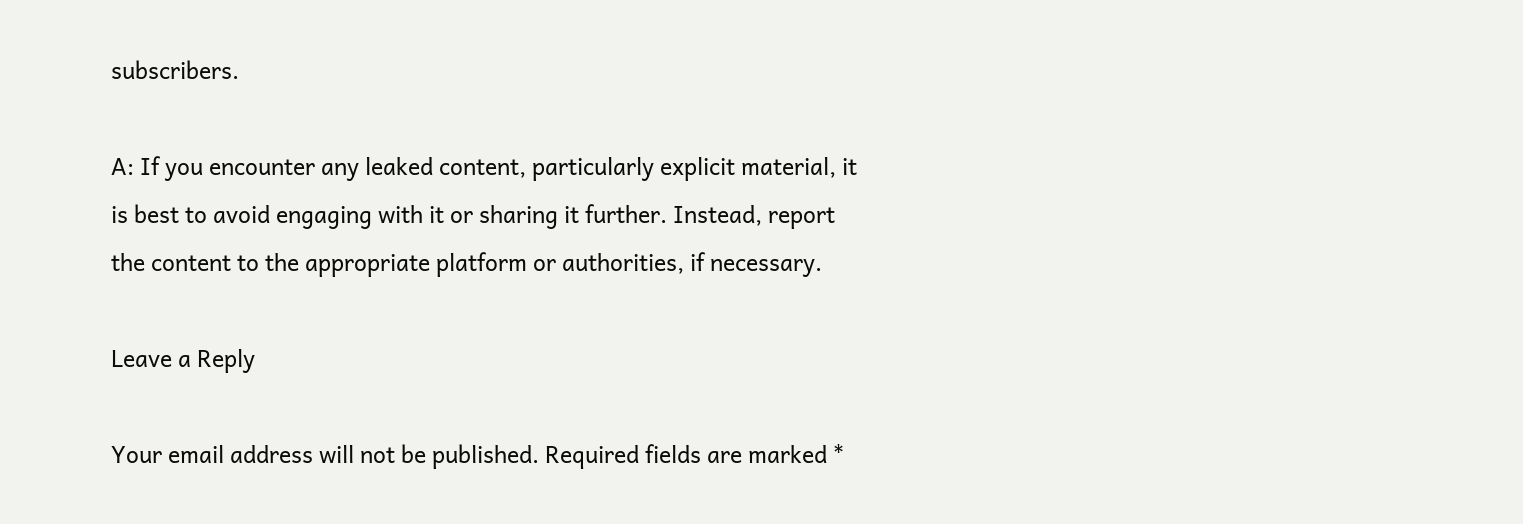subscribers.

A: If you encounter any leaked content, particularly explicit material, it is best to avoid engaging with it or sharing it further. Instead, report the content to the appropriate platform or authorities, if necessary.

Leave a Reply

Your email address will not be published. Required fields are marked *